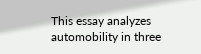This essay analyzes automobility in three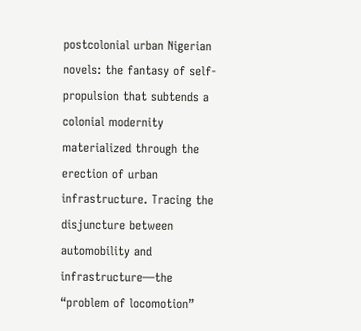postcolonial urban Nigerian novels: the fantasy of self-propulsion that subtends a colonial modernity materialized through the erection of urban infrastructure. Tracing the disjuncture between automobility and infrastructure—the “problem of locomotion”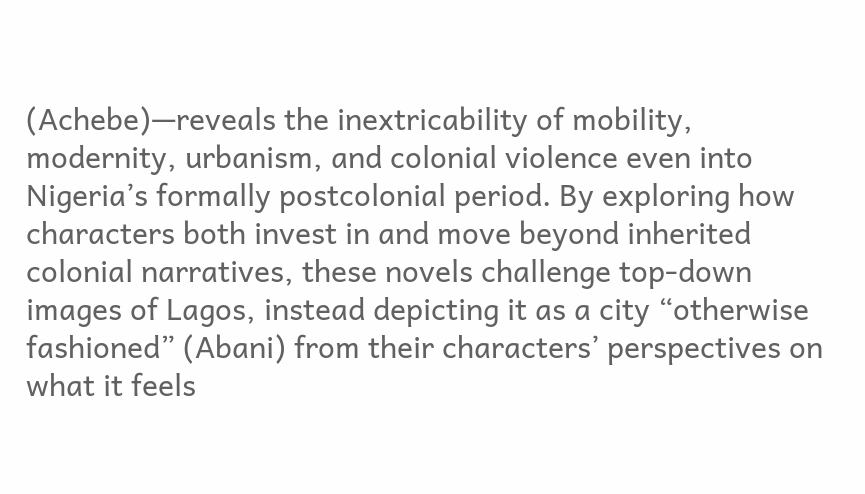(Achebe)—reveals the inextricability of mobility, modernity, urbanism, and colonial violence even into Nigeria’s formally postcolonial period. By exploring how characters both invest in and move beyond inherited colonial narratives, these novels challenge top-down images of Lagos, instead depicting it as a city “otherwise fashioned” (Abani) from their characters’ perspectives on what it feels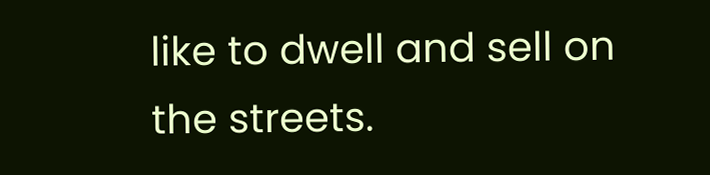like to dwell and sell on the streets.